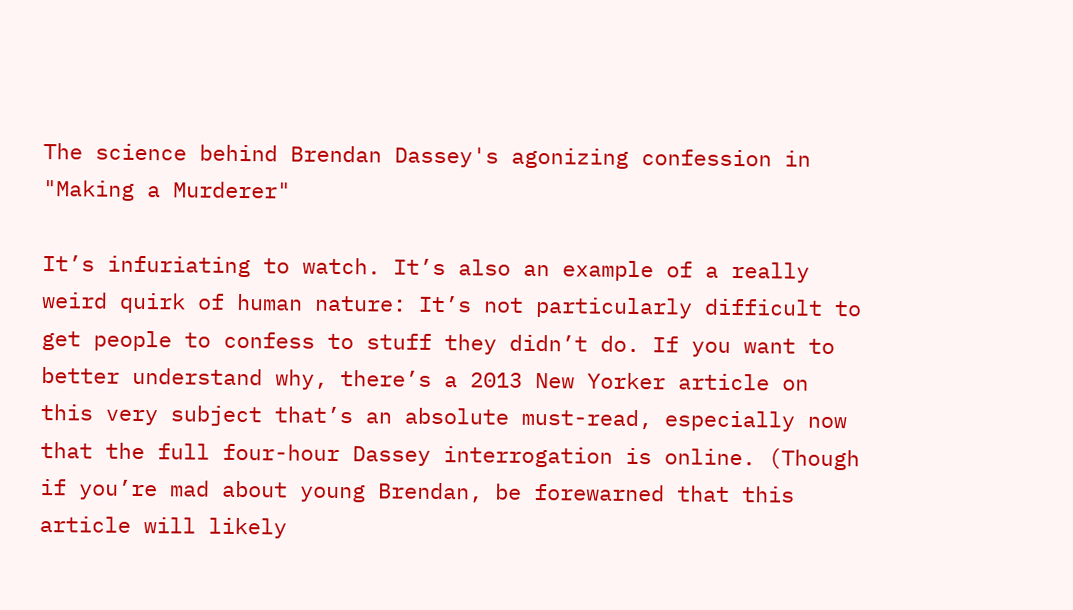The science behind Brendan Dassey's agonizing confession in "Making a Murderer"

It’s infuriating to watch. It’s also an example of a really weird quirk of human nature: It’s not particularly difficult to get people to confess to stuff they didn’t do. If you want to better understand why, there’s a 2013 New Yorker article on this very subject that’s an absolute must-read, especially now that the full four-hour Dassey interrogation is online. (Though if you’re mad about young Brendan, be forewarned that this article will likely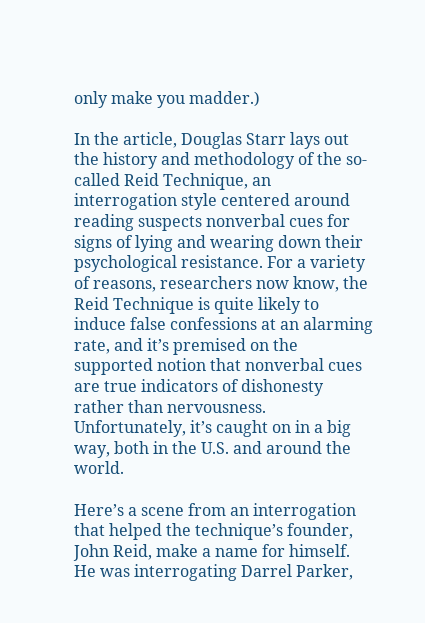only make you madder.)

In the article, Douglas Starr lays out the history and methodology of the so-called Reid Technique, an interrogation style centered around reading suspects nonverbal cues for signs of lying and wearing down their psychological resistance. For a variety of reasons, researchers now know, the Reid Technique is quite likely to induce false confessions at an alarming rate, and it’s premised on the supported notion that nonverbal cues are true indicators of dishonesty rather than nervousness. Unfortunately, it’s caught on in a big way, both in the U.S. and around the world.

Here’s a scene from an interrogation that helped the technique’s founder, John Reid, make a name for himself. He was interrogating Darrel Parker,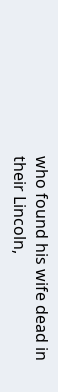who found his wife dead in their Lincoln,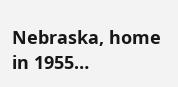Nebraska, home in 1955…